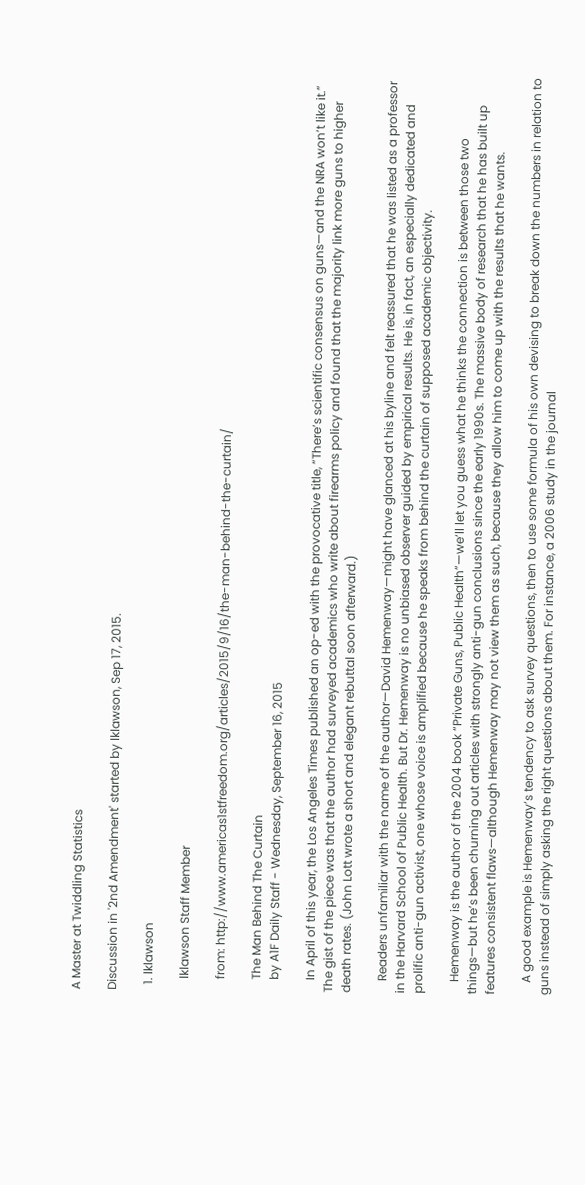A Master at Twiddling Statistics

Discussion in '2nd Amendment' started by lklawson, Sep 17, 2015.

  1. lklawson

    lklawson Staff Member

    from: http://www.americas1stfreedom.org/articles/2015/9/16/the-man-behind-the-curtain/

    The Man Behind The Curtain
    by A1F Daily Staff - Wednesday, September 16, 2015

    In April of this year, the Los Angeles Times published an op-ed with the provocative title, “There’s scientific consensus on guns—and the NRA won’t like it.” The gist of the piece was that the author had surveyed academics who write about firearms policy and found that the majority link more guns to higher death rates. (John Lott wrote a short and elegant rebuttal soon afterward.)

    Readers unfamiliar with the name of the author—David Hemenway—might have glanced at his byline and felt reassured that he was listed as a professor in the Harvard School of Public Health. But Dr. Hemenway is no unbiased observer guided by empirical results. He is, in fact, an especially dedicated and prolific anti-gun activist, one whose voice is amplified because he speaks from behind the curtain of supposed academic objectivity.

    Hemenway is the author of the 2004 book “Private Guns, Public Health”—we’ll let you guess what he thinks the connection is between those two things—but he’s been churning out articles with strongly anti-gun conclusions since the early 1990s. The massive body of research that he has built up features consistent flaws—although Hemenway may not view them as such, because they allow him to come up with the results that he wants.

    A good example is Hemenway’s tendency to ask survey questions, then to use some formula of his own devising to break down the numbers in relation to guns instead of simply asking the right questions about them. For instance, a 2006 study in the journal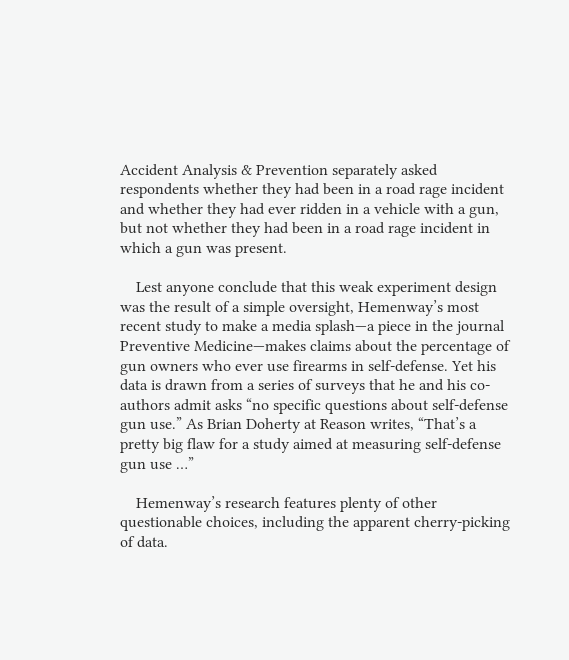Accident Analysis & Prevention separately asked respondents whether they had been in a road rage incident and whether they had ever ridden in a vehicle with a gun, but not whether they had been in a road rage incident in which a gun was present.

    Lest anyone conclude that this weak experiment design was the result of a simple oversight, Hemenway’s most recent study to make a media splash—a piece in the journal Preventive Medicine—makes claims about the percentage of gun owners who ever use firearms in self-defense. Yet his data is drawn from a series of surveys that he and his co-authors admit asks “no specific questions about self-defense gun use.” As Brian Doherty at Reason writes, “That’s a pretty big flaw for a study aimed at measuring self-defense gun use …”

    Hemenway’s research features plenty of other questionable choices, including the apparent cherry-picking of data.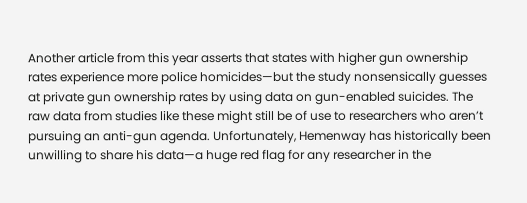Another article from this year asserts that states with higher gun ownership rates experience more police homicides—but the study nonsensically guesses at private gun ownership rates by using data on gun-enabled suicides. The raw data from studies like these might still be of use to researchers who aren’t pursuing an anti-gun agenda. Unfortunately, Hemenway has historically been unwilling to share his data—a huge red flag for any researcher in the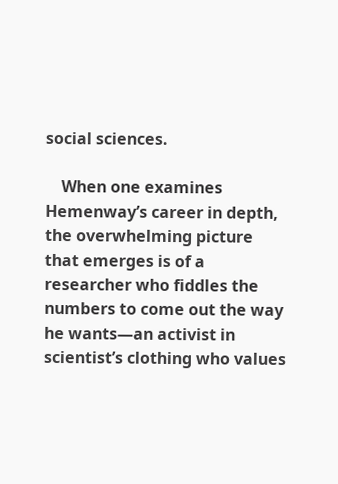social sciences.

    When one examines Hemenway’s career in depth, the overwhelming picture that emerges is of a researcher who fiddles the numbers to come out the way he wants—an activist in scientist’s clothing who values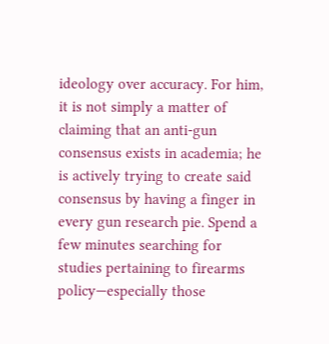ideology over accuracy. For him, it is not simply a matter of claiming that an anti-gun consensus exists in academia; he is actively trying to create said consensus by having a finger in every gun research pie. Spend a few minutes searching for studies pertaining to firearms policy—especially those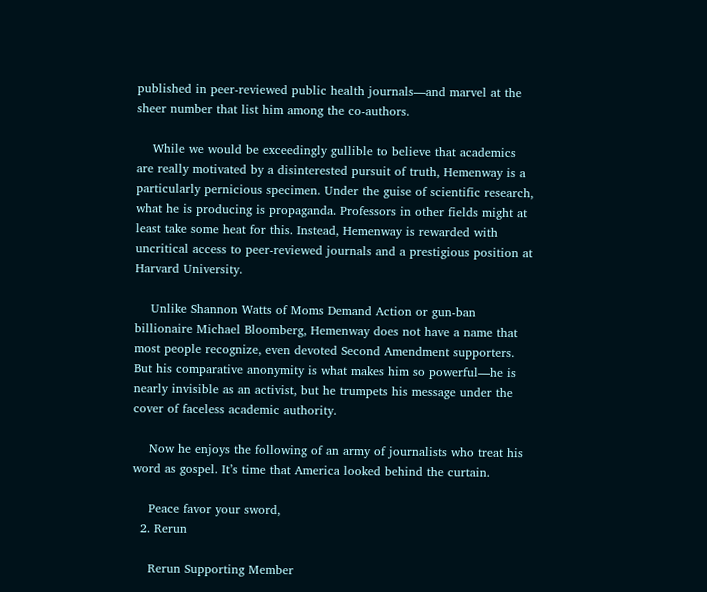published in peer-reviewed public health journals—and marvel at the sheer number that list him among the co-authors.

    While we would be exceedingly gullible to believe that academics are really motivated by a disinterested pursuit of truth, Hemenway is a particularly pernicious specimen. Under the guise of scientific research, what he is producing is propaganda. Professors in other fields might at least take some heat for this. Instead, Hemenway is rewarded with uncritical access to peer-reviewed journals and a prestigious position at Harvard University.

    Unlike Shannon Watts of Moms Demand Action or gun-ban billionaire Michael Bloomberg, Hemenway does not have a name that most people recognize, even devoted Second Amendment supporters. But his comparative anonymity is what makes him so powerful—he is nearly invisible as an activist, but he trumpets his message under the cover of faceless academic authority.

    Now he enjoys the following of an army of journalists who treat his word as gospel. It’s time that America looked behind the curtain.

    Peace favor your sword,
  2. Rerun

    Rerun Supporting Member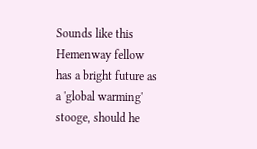Sounds like this Hemenway fellow has a bright future as a 'global warming' stooge, should he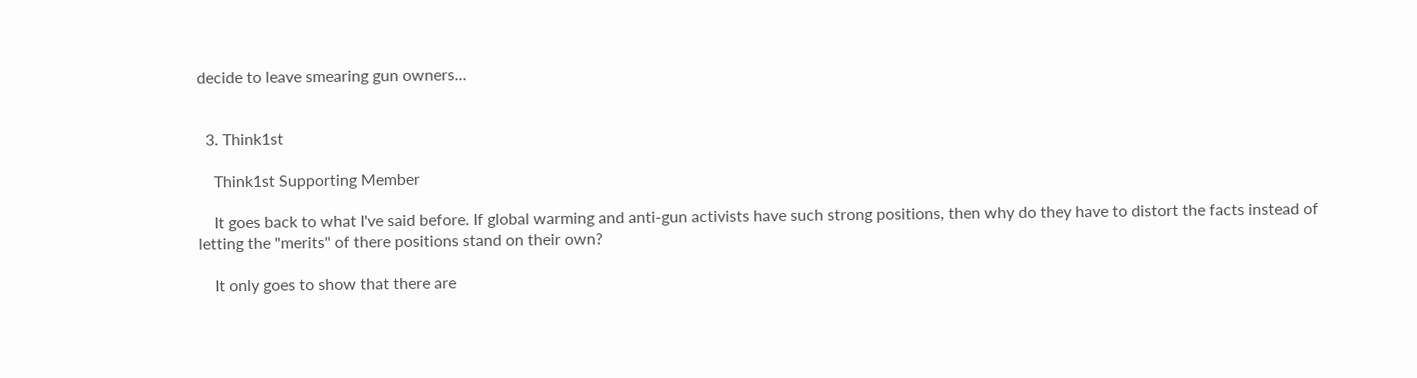decide to leave smearing gun owners...


  3. Think1st

    Think1st Supporting Member

    It goes back to what I've said before. If global warming and anti-gun activists have such strong positions, then why do they have to distort the facts instead of letting the "merits" of there positions stand on their own?

    It only goes to show that there are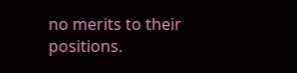no merits to their positions.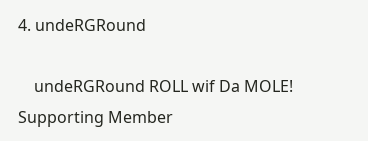4. undeRGRound

    undeRGRound ROLL wif Da MOLE! Supporting Member